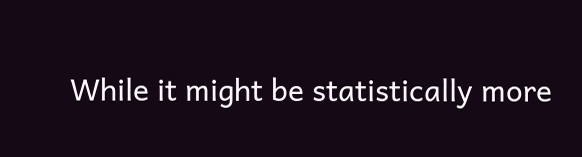While it might be statistically more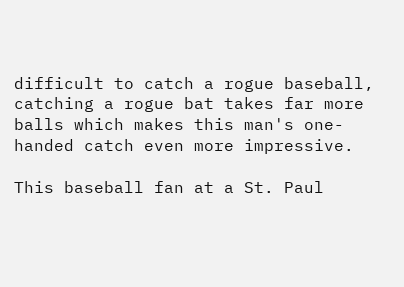difficult to catch a rogue baseball, catching a rogue bat takes far more balls which makes this man's one-handed catch even more impressive.

This baseball fan at a St. Paul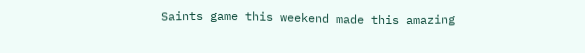Saints game this weekend made this amazing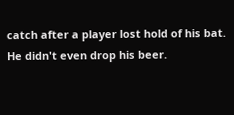catch after a player lost hold of his bat. He didn't even drop his beer.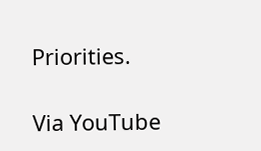Priorities.

Via YouTube